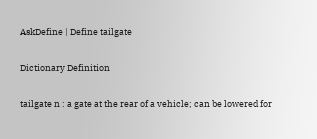AskDefine | Define tailgate

Dictionary Definition

tailgate n : a gate at the rear of a vehicle; can be lowered for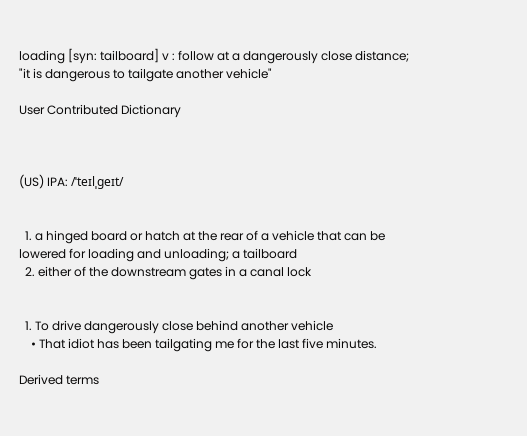loading [syn: tailboard] v : follow at a dangerously close distance; "it is dangerous to tailgate another vehicle"

User Contributed Dictionary



(US) IPA: /ˈteɪlˌgeɪt/


  1. a hinged board or hatch at the rear of a vehicle that can be lowered for loading and unloading; a tailboard
  2. either of the downstream gates in a canal lock


  1. To drive dangerously close behind another vehicle
    • That idiot has been tailgating me for the last five minutes.

Derived terms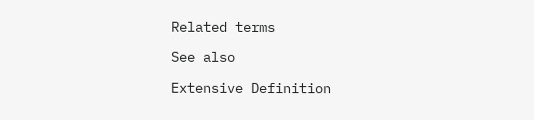Related terms

See also

Extensive Definition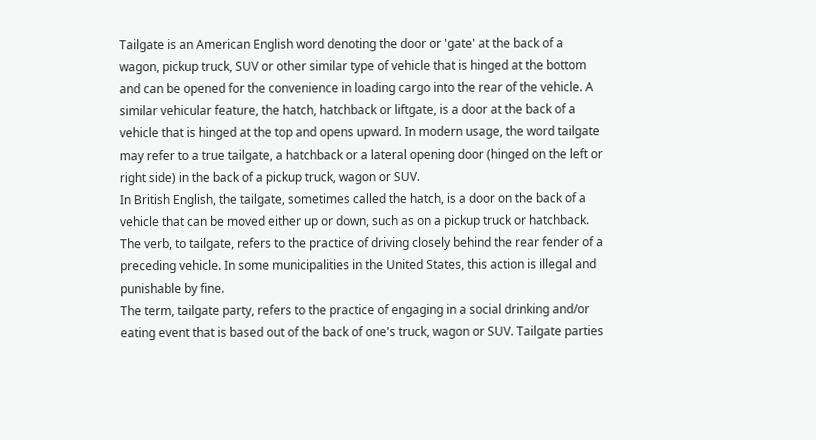Tailgate is an American English word denoting the door or 'gate' at the back of a wagon, pickup truck, SUV or other similar type of vehicle that is hinged at the bottom and can be opened for the convenience in loading cargo into the rear of the vehicle. A similar vehicular feature, the hatch, hatchback or liftgate, is a door at the back of a vehicle that is hinged at the top and opens upward. In modern usage, the word tailgate may refer to a true tailgate, a hatchback or a lateral opening door (hinged on the left or right side) in the back of a pickup truck, wagon or SUV.
In British English, the tailgate, sometimes called the hatch, is a door on the back of a vehicle that can be moved either up or down, such as on a pickup truck or hatchback.
The verb, to tailgate, refers to the practice of driving closely behind the rear fender of a preceding vehicle. In some municipalities in the United States, this action is illegal and punishable by fine.
The term, tailgate party, refers to the practice of engaging in a social drinking and/or eating event that is based out of the back of one's truck, wagon or SUV. Tailgate parties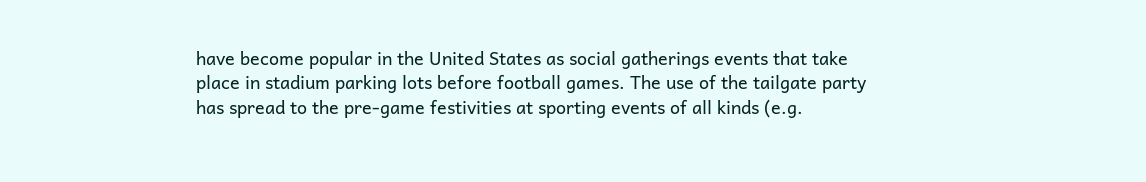have become popular in the United States as social gatherings events that take place in stadium parking lots before football games. The use of the tailgate party has spread to the pre-game festivities at sporting events of all kinds (e.g.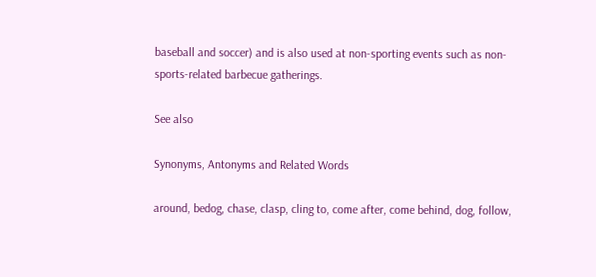baseball and soccer) and is also used at non-sporting events such as non-sports-related barbecue gatherings.

See also

Synonyms, Antonyms and Related Words

around, bedog, chase, clasp, cling to, come after, come behind, dog, follow,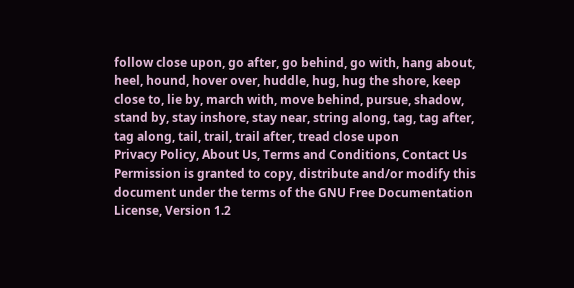follow close upon, go after, go behind, go with, hang about, heel, hound, hover over, huddle, hug, hug the shore, keep close to, lie by, march with, move behind, pursue, shadow, stand by, stay inshore, stay near, string along, tag, tag after, tag along, tail, trail, trail after, tread close upon
Privacy Policy, About Us, Terms and Conditions, Contact Us
Permission is granted to copy, distribute and/or modify this document under the terms of the GNU Free Documentation License, Version 1.2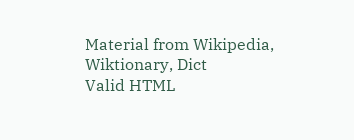Material from Wikipedia, Wiktionary, Dict
Valid HTML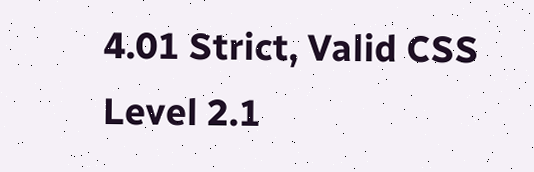4.01 Strict, Valid CSS Level 2.1